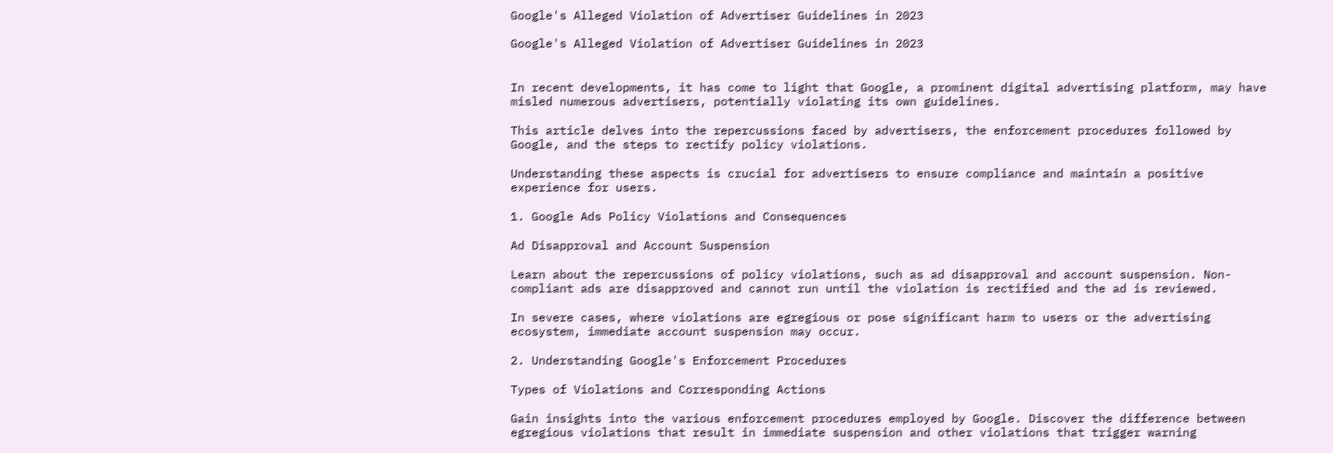Google's Alleged Violation of Advertiser Guidelines in 2023

Google's Alleged Violation of Advertiser Guidelines in 2023


In recent developments, it has come to light that Google, a prominent digital advertising platform, may have misled numerous advertisers, potentially violating its own guidelines.

This article delves into the repercussions faced by advertisers, the enforcement procedures followed by Google, and the steps to rectify policy violations.

Understanding these aspects is crucial for advertisers to ensure compliance and maintain a positive experience for users.

1. Google Ads Policy Violations and Consequences

Ad Disapproval and Account Suspension

Learn about the repercussions of policy violations, such as ad disapproval and account suspension. Non-compliant ads are disapproved and cannot run until the violation is rectified and the ad is reviewed.

In severe cases, where violations are egregious or pose significant harm to users or the advertising ecosystem, immediate account suspension may occur.

2. Understanding Google's Enforcement Procedures

Types of Violations and Corresponding Actions

Gain insights into the various enforcement procedures employed by Google. Discover the difference between egregious violations that result in immediate suspension and other violations that trigger warning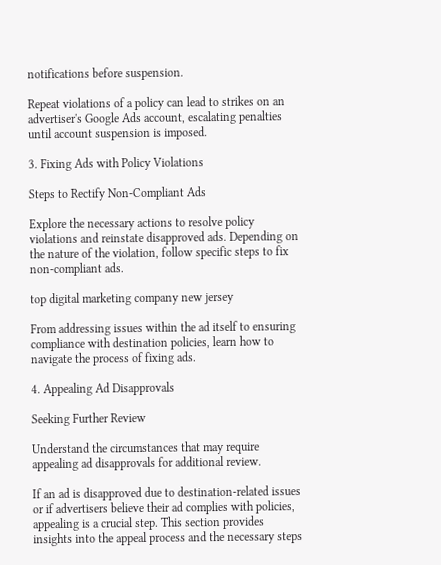notifications before suspension.

Repeat violations of a policy can lead to strikes on an advertiser's Google Ads account, escalating penalties until account suspension is imposed.

3. Fixing Ads with Policy Violations

Steps to Rectify Non-Compliant Ads

Explore the necessary actions to resolve policy violations and reinstate disapproved ads. Depending on the nature of the violation, follow specific steps to fix non-compliant ads.

top digital marketing company new jersey

From addressing issues within the ad itself to ensuring compliance with destination policies, learn how to navigate the process of fixing ads.

4. Appealing Ad Disapprovals

Seeking Further Review

Understand the circumstances that may require appealing ad disapprovals for additional review.

If an ad is disapproved due to destination-related issues or if advertisers believe their ad complies with policies, appealing is a crucial step. This section provides insights into the appeal process and the necessary steps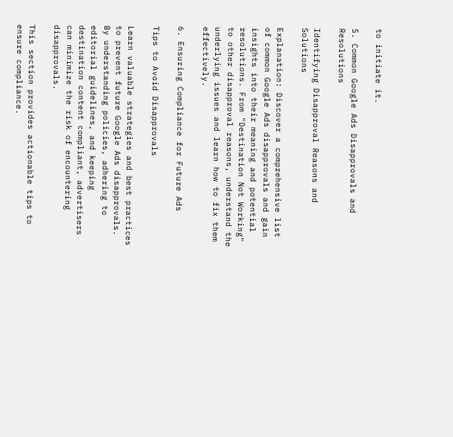to initiate it.

5. Common Google Ads Disapprovals and Resolutions

Identifying Disapproval Reasons and Solutions

Explanation: Discover a comprehensive list of common Google Ads disapprovals and gain insights into their meaning and potential resolutions. From "Destination Not Working" to other disapproval reasons, understand the underlying issues and learn how to fix them effectively.

6. Ensuring Compliance for Future Ads

Tips to Avoid Disapprovals

Learn valuable strategies and best practices to prevent future Google Ads disapprovals. By understanding policies, adhering to editorial guidelines, and keeping destination content compliant, advertisers can minimize the risk of encountering disapprovals.

This section provides actionable tips to ensure compliance.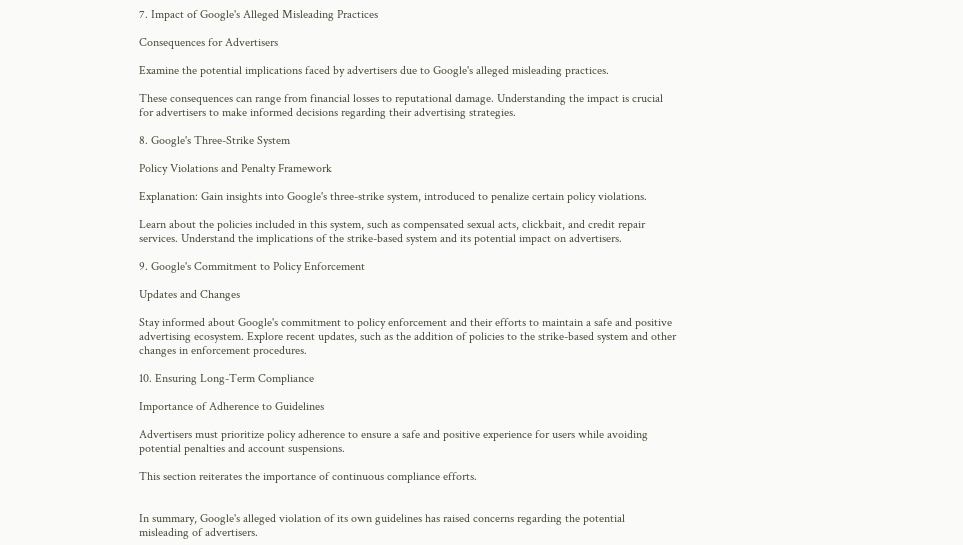7. Impact of Google's Alleged Misleading Practices

Consequences for Advertisers

Examine the potential implications faced by advertisers due to Google's alleged misleading practices.

These consequences can range from financial losses to reputational damage. Understanding the impact is crucial for advertisers to make informed decisions regarding their advertising strategies.

8. Google's Three-Strike System

Policy Violations and Penalty Framework

Explanation: Gain insights into Google's three-strike system, introduced to penalize certain policy violations.

Learn about the policies included in this system, such as compensated sexual acts, clickbait, and credit repair services. Understand the implications of the strike-based system and its potential impact on advertisers.

9. Google's Commitment to Policy Enforcement

Updates and Changes

Stay informed about Google's commitment to policy enforcement and their efforts to maintain a safe and positive advertising ecosystem. Explore recent updates, such as the addition of policies to the strike-based system and other changes in enforcement procedures.

10. Ensuring Long-Term Compliance

Importance of Adherence to Guidelines

Advertisers must prioritize policy adherence to ensure a safe and positive experience for users while avoiding potential penalties and account suspensions.

This section reiterates the importance of continuous compliance efforts.


In summary, Google's alleged violation of its own guidelines has raised concerns regarding the potential misleading of advertisers.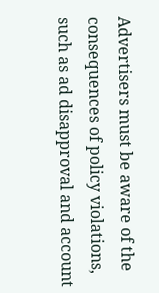Advertisers must be aware of the consequences of policy violations, such as ad disapproval and account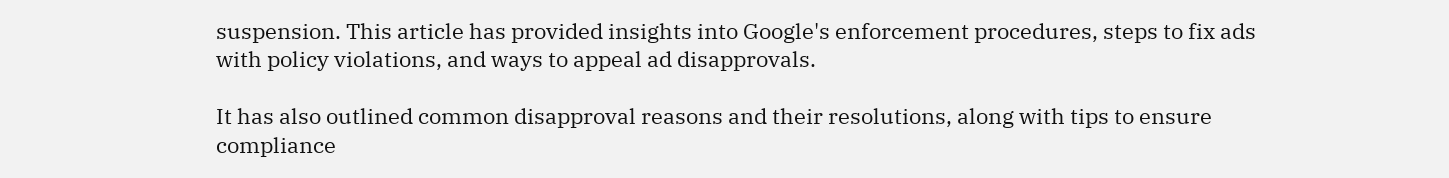suspension. This article has provided insights into Google's enforcement procedures, steps to fix ads with policy violations, and ways to appeal ad disapprovals.

It has also outlined common disapproval reasons and their resolutions, along with tips to ensure compliance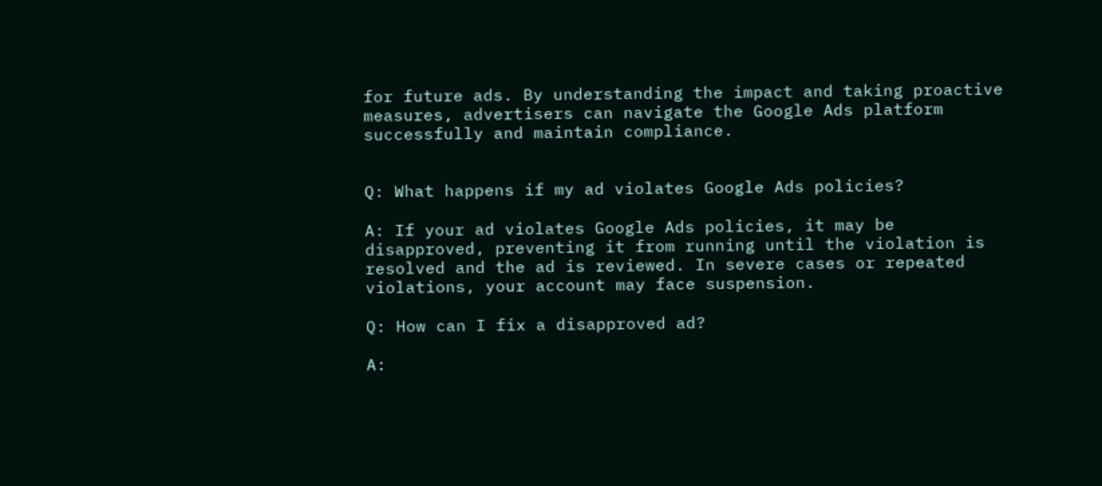for future ads. By understanding the impact and taking proactive measures, advertisers can navigate the Google Ads platform successfully and maintain compliance.


Q: What happens if my ad violates Google Ads policies?

A: If your ad violates Google Ads policies, it may be disapproved, preventing it from running until the violation is resolved and the ad is reviewed. In severe cases or repeated violations, your account may face suspension.

Q: How can I fix a disapproved ad?

A: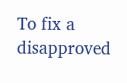To fix a disapproved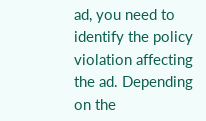ad, you need to identify the policy violation affecting the ad. Depending on the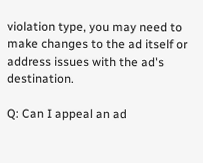violation type, you may need to make changes to the ad itself or address issues with the ad's destination.

Q: Can I appeal an ad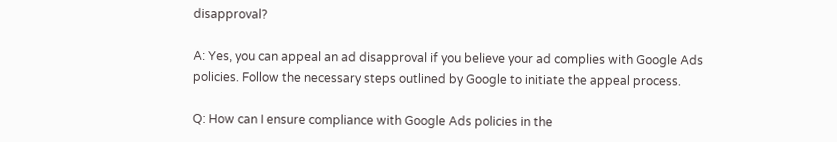disapproval?

A: Yes, you can appeal an ad disapproval if you believe your ad complies with Google Ads policies. Follow the necessary steps outlined by Google to initiate the appeal process.

Q: How can I ensure compliance with Google Ads policies in the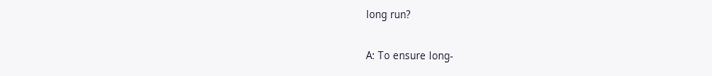long run?

A: To ensure long-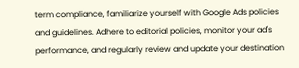term compliance, familiarize yourself with Google Ads policies and guidelines. Adhere to editorial policies, monitor your ad's performance, and regularly review and update your destination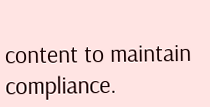content to maintain compliance.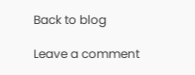Back to blog

Leave a comment